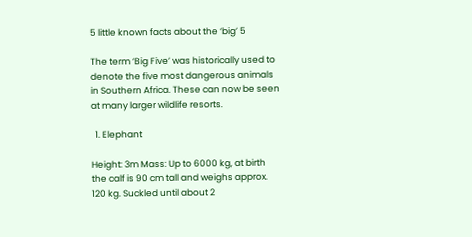5 little known facts about the ‘big’ 5

The term ‘Big Five’ was historically used to denote the five most dangerous animals in Southern Africa. These can now be seen at many larger wildlife resorts.

  1. Elephant

Height: 3m Mass: Up to 6000 kg, at birth the calf is 90 cm tall and weighs approx. 120 kg. Suckled until about 2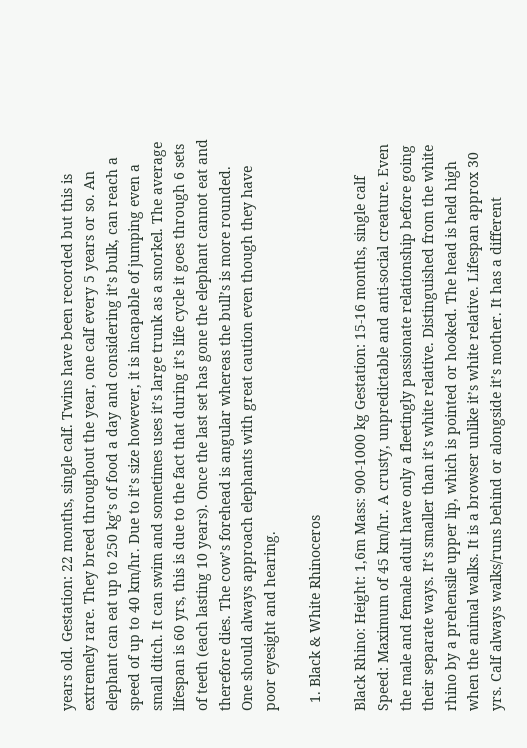years old. Gestation: 22 months, single calf. Twins have been recorded but this is extremely rare. They breed throughout the year, one calf every 5 years or so. An elephant can eat up to 250 kg’s of food a day and considering it’s bulk, can reach a speed of up to 40 km/hr. Due to it’s size however, it is incapable of jumping even a small ditch. It can swim and sometimes uses it’s large trunk as a snorkel. The average lifespan is 60 yrs, this is due to the fact that during it’s life cycle it goes through 6 sets of teeth (each lasting 10 years). Once the last set has gone the elephant cannot eat and therefore dies. The cow’s forehead is angular whereas the bull’s is more rounded. One should always approach elephants with great caution even though they have poor eyesight and hearing.

  1. Black & White Rhinoceros

Black Rhino: Height: 1,6m Mass: 900-1000 kg Gestation: 15-16 months, single calf Speed: Maximum of 45 km/hr. A crusty, unpredictable and anti-social creature. Even the male and female adult have only a fleetingly passionate relationship before going their separate ways. It’s smaller than it’s white relative. Distinguished from the white rhino by a prehensile upper lip, which is pointed or hooked. The head is held high when the animal walks. It is a browser unlike it’s white relative. Lifespan approx 30 yrs. Calf always walks/runs behind or alongside it’s mother. It has a different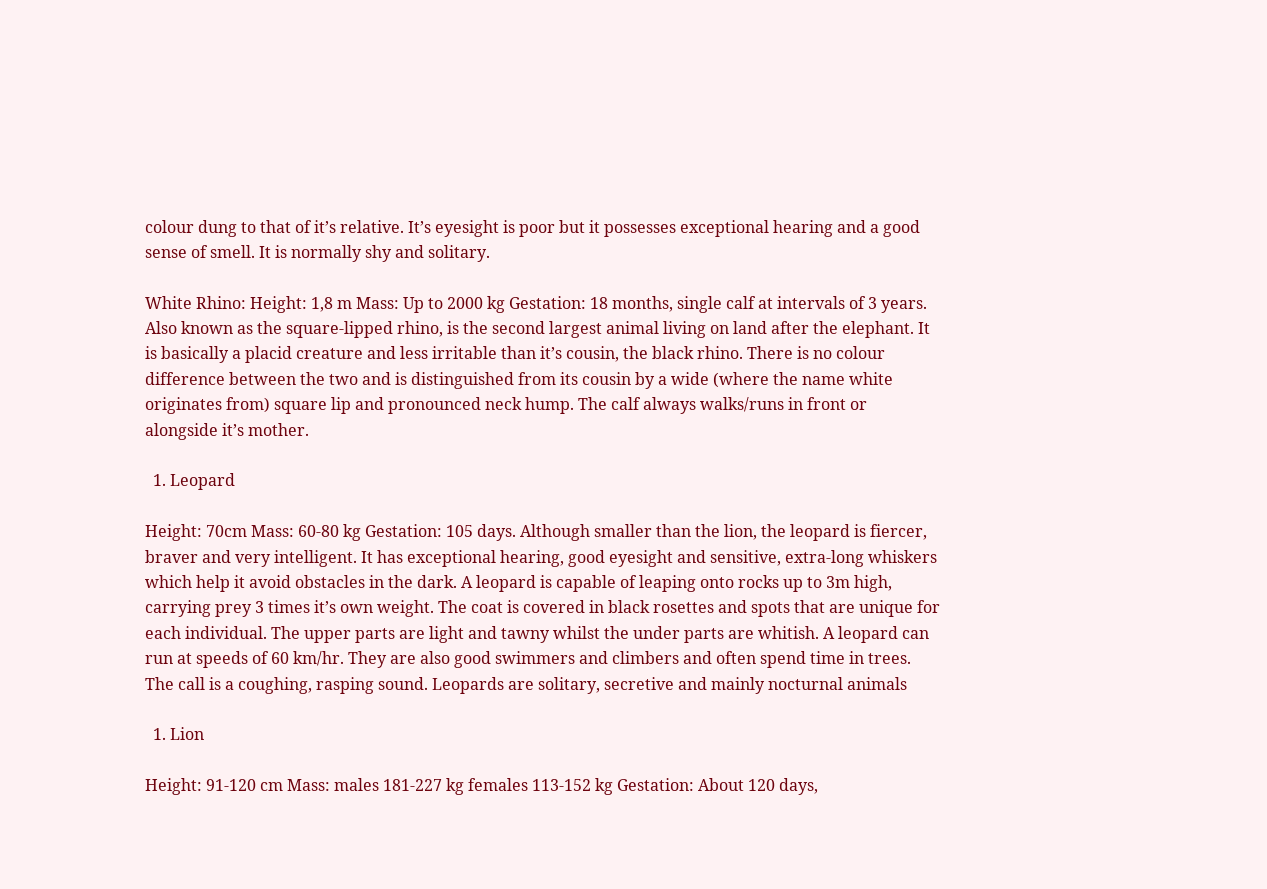colour dung to that of it’s relative. It’s eyesight is poor but it possesses exceptional hearing and a good sense of smell. It is normally shy and solitary.

White Rhino: Height: 1,8 m Mass: Up to 2000 kg Gestation: 18 months, single calf at intervals of 3 years. Also known as the square-lipped rhino, is the second largest animal living on land after the elephant. It is basically a placid creature and less irritable than it’s cousin, the black rhino. There is no colour difference between the two and is distinguished from its cousin by a wide (where the name white originates from) square lip and pronounced neck hump. The calf always walks/runs in front or alongside it’s mother.

  1. Leopard

Height: 70cm Mass: 60-80 kg Gestation: 105 days. Although smaller than the lion, the leopard is fiercer, braver and very intelligent. It has exceptional hearing, good eyesight and sensitive, extra-long whiskers which help it avoid obstacles in the dark. A leopard is capable of leaping onto rocks up to 3m high, carrying prey 3 times it’s own weight. The coat is covered in black rosettes and spots that are unique for each individual. The upper parts are light and tawny whilst the under parts are whitish. A leopard can run at speeds of 60 km/hr. They are also good swimmers and climbers and often spend time in trees. The call is a coughing, rasping sound. Leopards are solitary, secretive and mainly nocturnal animals

  1. Lion

Height: 91-120 cm Mass: males 181-227 kg females 113-152 kg Gestation: About 120 days,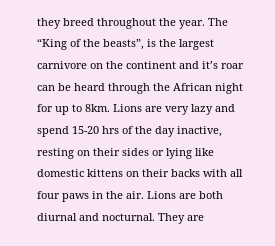they breed throughout the year. The “King of the beasts”, is the largest carnivore on the continent and it’s roar can be heard through the African night for up to 8km. Lions are very lazy and spend 15-20 hrs of the day inactive, resting on their sides or lying like domestic kittens on their backs with all four paws in the air. Lions are both diurnal and nocturnal. They are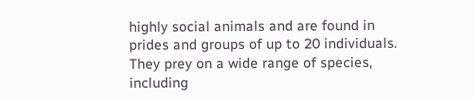highly social animals and are found in prides and groups of up to 20 individuals. They prey on a wide range of species, including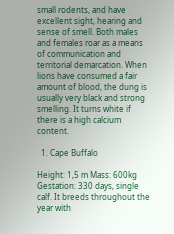small rodents, and have excellent sight, hearing and sense of smell. Both males and females roar as a means of communication and territorial demarcation. When lions have consumed a fair amount of blood, the dung is usually very black and strong smelling. It turns white if there is a high calcium content.

  1. Cape Buffalo

Height: 1,5 m Mass: 600kg Gestation: 330 days, single calf. It breeds throughout the year with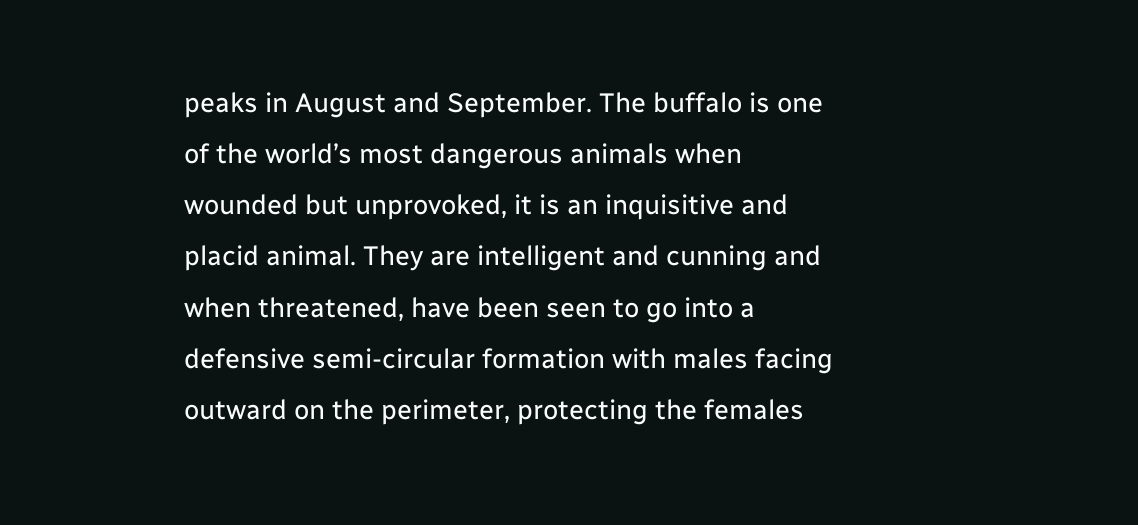peaks in August and September. The buffalo is one of the world’s most dangerous animals when wounded but unprovoked, it is an inquisitive and placid animal. They are intelligent and cunning and when threatened, have been seen to go into a defensive semi-circular formation with males facing outward on the perimeter, protecting the females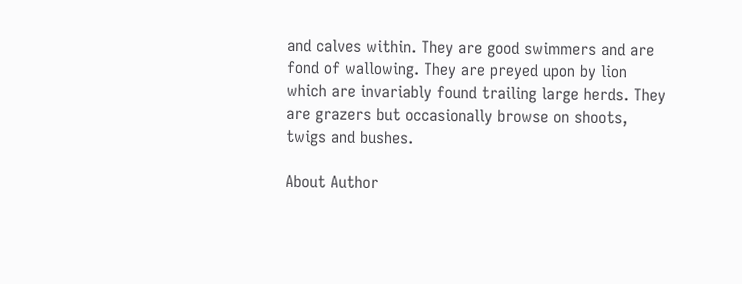and calves within. They are good swimmers and are fond of wallowing. They are preyed upon by lion which are invariably found trailing large herds. They are grazers but occasionally browse on shoots, twigs and bushes.

About Author